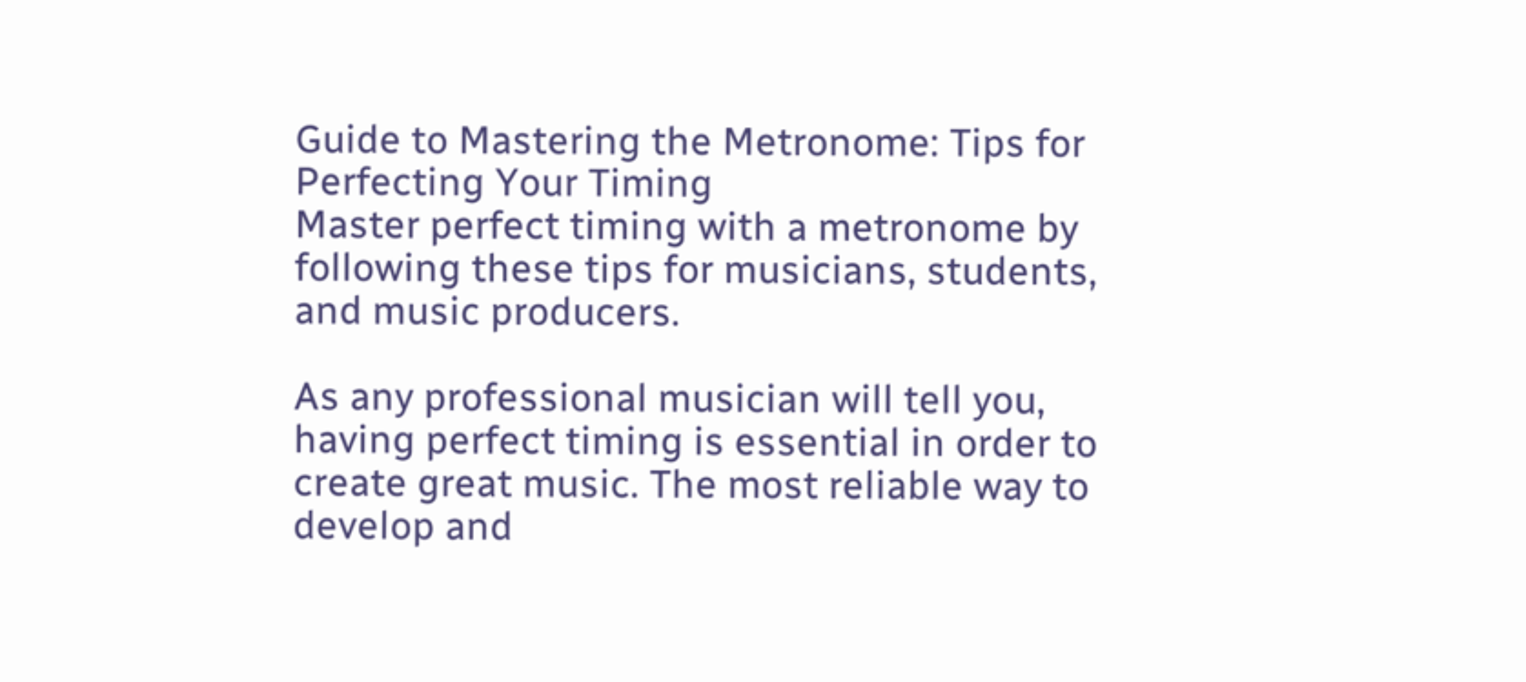Guide to Mastering the Metronome: Tips for Perfecting Your Timing
Master perfect timing with a metronome by following these tips for musicians, students, and music producers.

As any professional musician will tell you, having perfect timing is essential in order to create great music. The most reliable way to develop and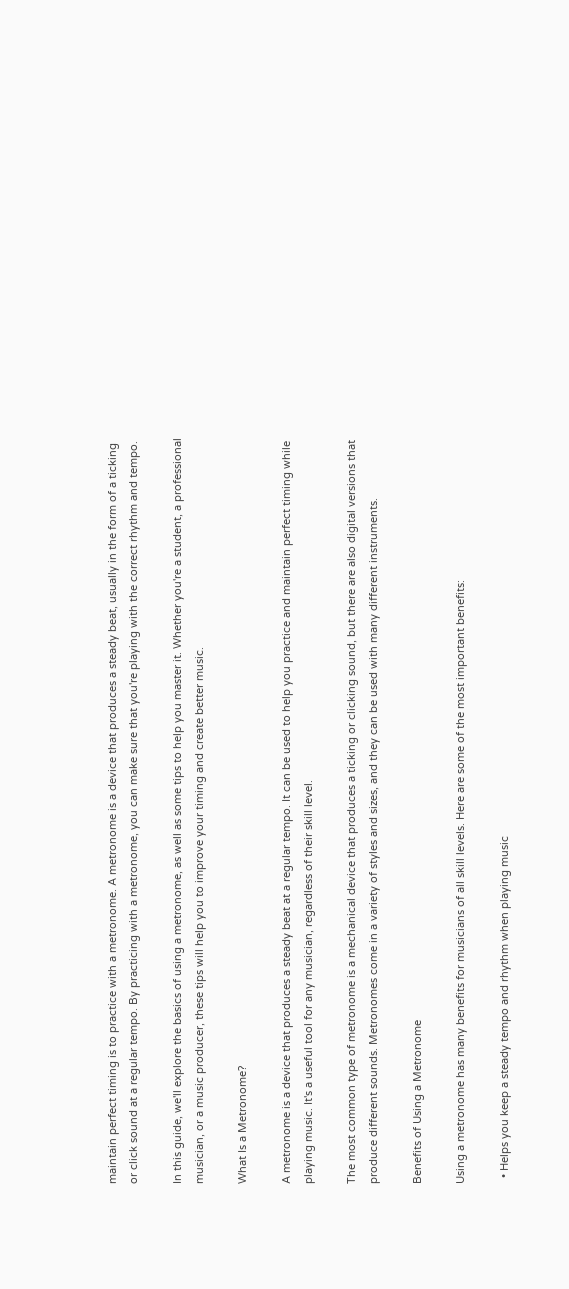maintain perfect timing is to practice with a metronome. A metronome is a device that produces a steady beat, usually in the form of a ticking or click sound at a regular tempo. By practicing with a metronome, you can make sure that you're playing with the correct rhythm and tempo.

In this guide, we'll explore the basics of using a metronome, as well as some tips to help you master it. Whether you're a student, a professional musician, or a music producer, these tips will help you to improve your timing and create better music.

What Is a Metronome?

A metronome is a device that produces a steady beat at a regular tempo. It can be used to help you practice and maintain perfect timing while playing music. It's a useful tool for any musician, regardless of their skill level.

The most common type of metronome is a mechanical device that produces a ticking or clicking sound, but there are also digital versions that produce different sounds. Metronomes come in a variety of styles and sizes, and they can be used with many different instruments.

Benefits of Using a Metronome

Using a metronome has many benefits for musicians of all skill levels. Here are some of the most important benefits:

  • Helps you keep a steady tempo and rhythm when playing music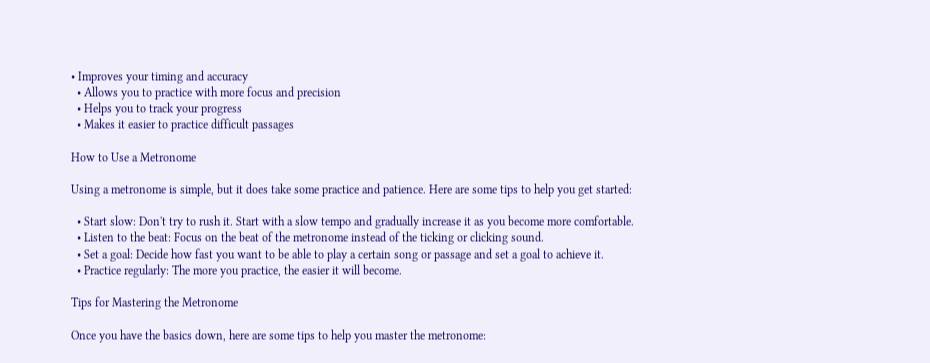• Improves your timing and accuracy
  • Allows you to practice with more focus and precision
  • Helps you to track your progress
  • Makes it easier to practice difficult passages

How to Use a Metronome

Using a metronome is simple, but it does take some practice and patience. Here are some tips to help you get started:

  • Start slow: Don't try to rush it. Start with a slow tempo and gradually increase it as you become more comfortable.
  • Listen to the beat: Focus on the beat of the metronome instead of the ticking or clicking sound.
  • Set a goal: Decide how fast you want to be able to play a certain song or passage and set a goal to achieve it.
  • Practice regularly: The more you practice, the easier it will become.

Tips for Mastering the Metronome

Once you have the basics down, here are some tips to help you master the metronome: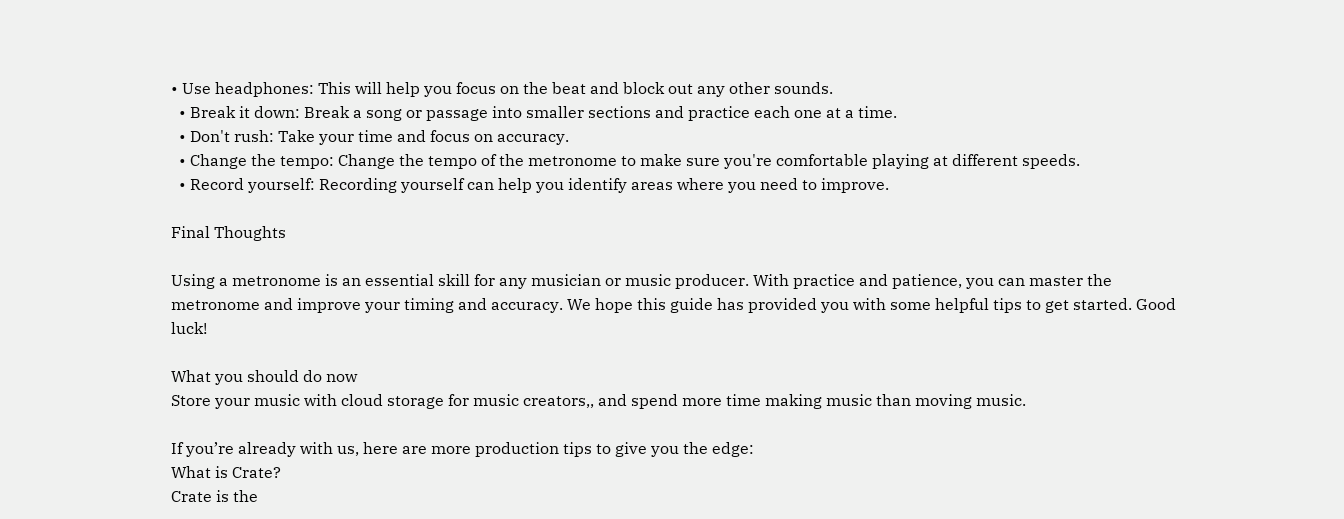• Use headphones: This will help you focus on the beat and block out any other sounds.
  • Break it down: Break a song or passage into smaller sections and practice each one at a time.
  • Don't rush: Take your time and focus on accuracy.
  • Change the tempo: Change the tempo of the metronome to make sure you're comfortable playing at different speeds.
  • Record yourself: Recording yourself can help you identify areas where you need to improve.

Final Thoughts

Using a metronome is an essential skill for any musician or music producer. With practice and patience, you can master the metronome and improve your timing and accuracy. We hope this guide has provided you with some helpful tips to get started. Good luck!

What you should do now
Store your music with cloud storage for music creators,, and spend more time making music than moving music.

If you’re already with us, here are more production tips to give you the edge:
What is Crate?
Crate is the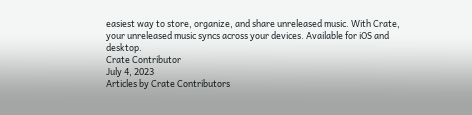easiest way to store, organize, and share unreleased music. With Crate, your unreleased music syncs across your devices. Available for iOS and desktop.
Crate Contributor
July 4, 2023
Articles by Crate Contributors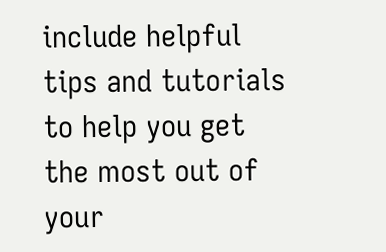include helpful tips and tutorials to help you get the most out of your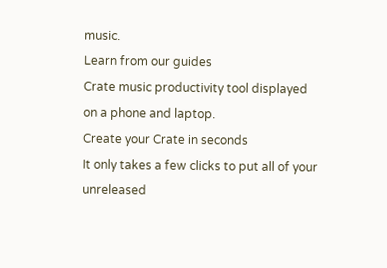music.
Learn from our guides
Crate music productivity tool displayed on a phone and laptop.
Create your Crate in seconds
It only takes a few clicks to put all of your unreleased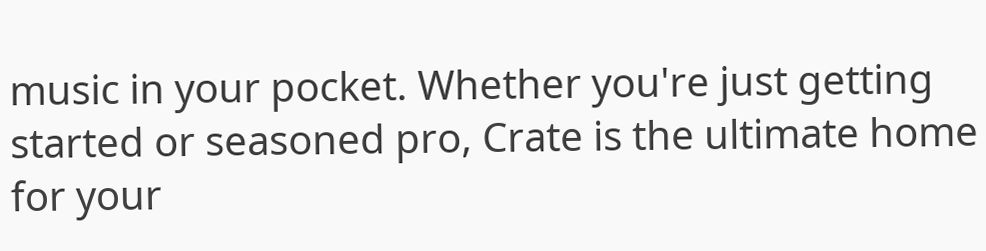music in your pocket. Whether you're just getting started or seasoned pro, Crate is the ultimate home for your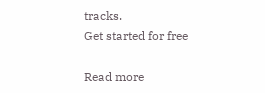tracks.
Get started for free

Read more